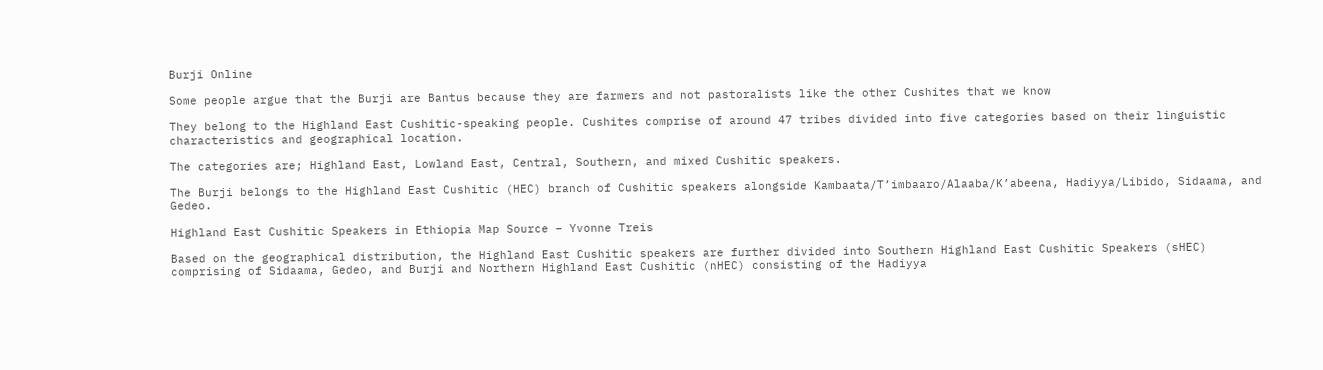Burji Online

Some people argue that the Burji are Bantus because they are farmers and not pastoralists like the other Cushites that we know

They belong to the Highland East Cushitic-speaking people. Cushites comprise of around 47 tribes divided into five categories based on their linguistic characteristics and geographical location.

The categories are; Highland East, Lowland East, Central, Southern, and mixed Cushitic speakers.

The Burji belongs to the Highland East Cushitic (HEC) branch of Cushitic speakers alongside Kambaata/T’imbaaro/Alaaba/K’abeena, Hadiyya/Libido, Sidaama, and Gedeo.

Highland East Cushitic Speakers in Ethiopia Map Source – Yvonne Treis

Based on the geographical distribution, the Highland East Cushitic speakers are further divided into Southern Highland East Cushitic Speakers (sHEC) comprising of Sidaama, Gedeo, and Burji and Northern Highland East Cushitic (nHEC) consisting of the Hadiyya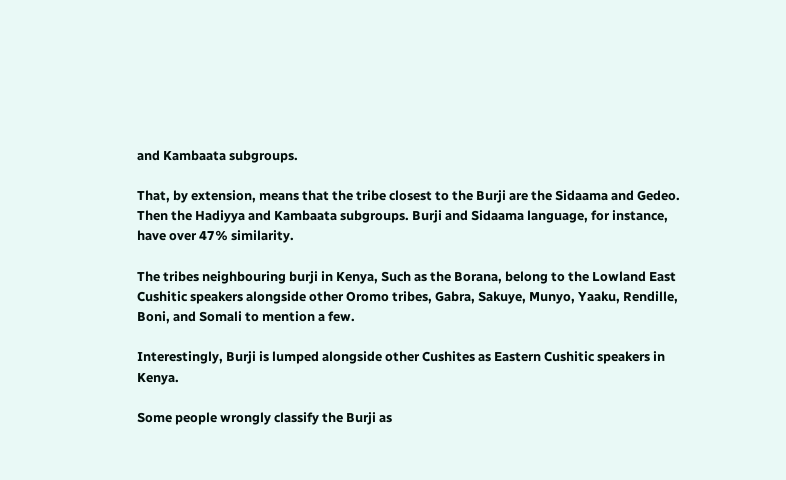and Kambaata subgroups.

That, by extension, means that the tribe closest to the Burji are the Sidaama and Gedeo. Then the Hadiyya and Kambaata subgroups. Burji and Sidaama language, for instance, have over 47% similarity.

The tribes neighbouring burji in Kenya, Such as the Borana, belong to the Lowland East Cushitic speakers alongside other Oromo tribes, Gabra, Sakuye, Munyo, Yaaku, Rendille, Boni, and Somali to mention a few.

Interestingly, Burji is lumped alongside other Cushites as Eastern Cushitic speakers in Kenya.

Some people wrongly classify the Burji as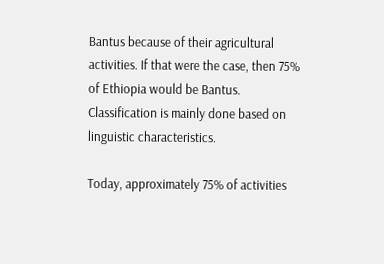Bantus because of their agricultural activities. If that were the case, then 75% of Ethiopia would be Bantus. Classification is mainly done based on linguistic characteristics.

Today, approximately 75% of activities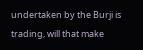undertaken by the Burji is trading, will that make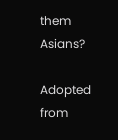them Asians?

Adopted from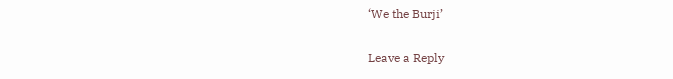‘We the Burji’

Leave a Reply